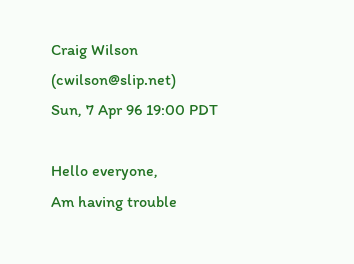Craig Wilson (cwilson@slip.net)
Sun, 7 Apr 96 19:00 PDT

Hello everyone,
Am having trouble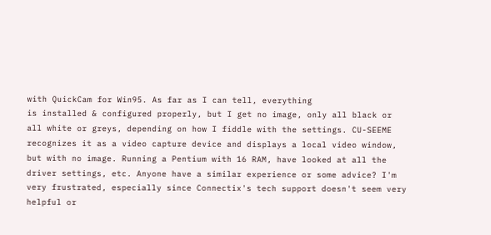with QuickCam for Win95. As far as I can tell, everything
is installed & configured properly, but I get no image, only all black or
all white or greys, depending on how I fiddle with the settings. CU-SEEME
recognizes it as a video capture device and displays a local video window,
but with no image. Running a Pentium with 16 RAM, have looked at all the
driver settings, etc. Anyone have a similar experience or some advice? I'm
very frustrated, especially since Connectix's tech support doesn't seem very
helpful or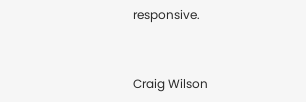responsive.


Craig Wilson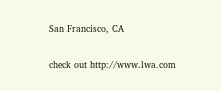San Francisco, CA

check out http://www.lwa.com